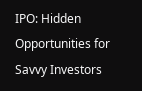IPO: Hidden Opportunities for Savvy Investors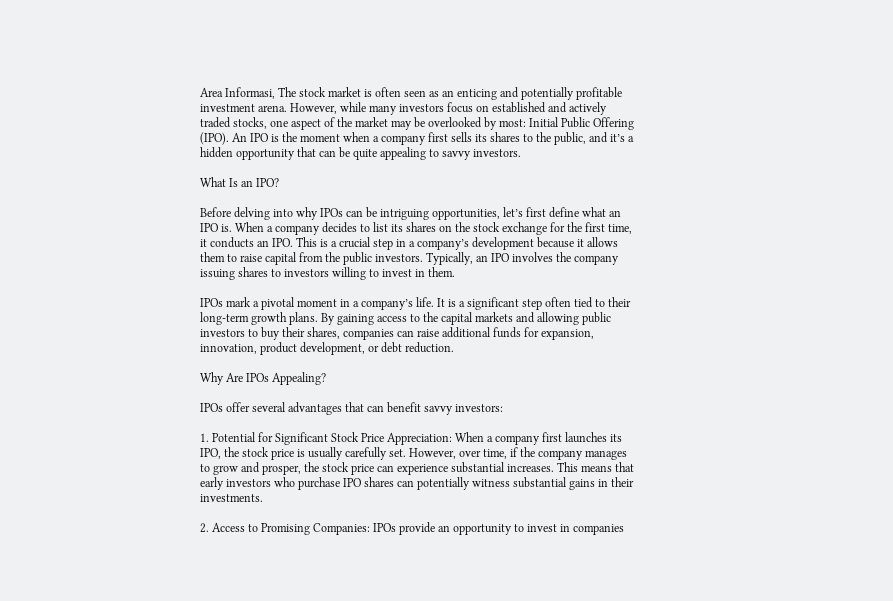Area Informasi, The stock market is often seen as an enticing and potentially profitable investment arena. However, while many investors focus on established and actively traded stocks, one aspect of the market may be overlooked by most: Initial Public Offering (IPO). An IPO is the moment when a company first sells its shares to the public, and it’s a hidden opportunity that can be quite appealing to savvy investors.

What Is an IPO?

Before delving into why IPOs can be intriguing opportunities, let’s first define what an IPO is. When a company decides to list its shares on the stock exchange for the first time, it conducts an IPO. This is a crucial step in a company’s development because it allows them to raise capital from the public investors. Typically, an IPO involves the company issuing shares to investors willing to invest in them.

IPOs mark a pivotal moment in a company’s life. It is a significant step often tied to their long-term growth plans. By gaining access to the capital markets and allowing public investors to buy their shares, companies can raise additional funds for expansion, innovation, product development, or debt reduction.

Why Are IPOs Appealing?

IPOs offer several advantages that can benefit savvy investors:

1. Potential for Significant Stock Price Appreciation: When a company first launches its IPO, the stock price is usually carefully set. However, over time, if the company manages to grow and prosper, the stock price can experience substantial increases. This means that early investors who purchase IPO shares can potentially witness substantial gains in their investments.

2. Access to Promising Companies: IPOs provide an opportunity to invest in companies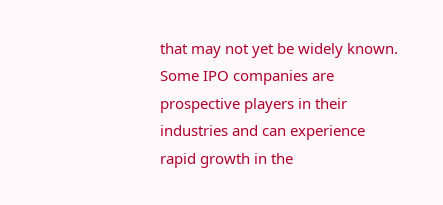that may not yet be widely known. Some IPO companies are prospective players in their industries and can experience rapid growth in the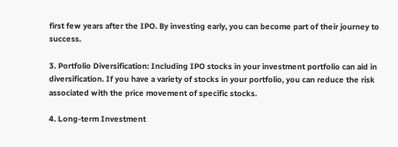first few years after the IPO. By investing early, you can become part of their journey to success.

3. Portfolio Diversification: Including IPO stocks in your investment portfolio can aid in diversification. If you have a variety of stocks in your portfolio, you can reduce the risk associated with the price movement of specific stocks.

4. Long-term Investment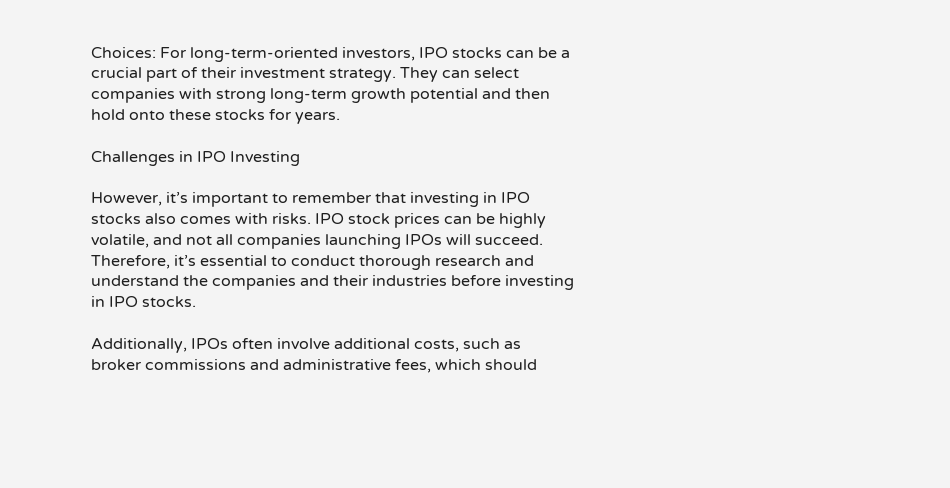Choices: For long-term-oriented investors, IPO stocks can be a crucial part of their investment strategy. They can select companies with strong long-term growth potential and then hold onto these stocks for years.

Challenges in IPO Investing

However, it’s important to remember that investing in IPO stocks also comes with risks. IPO stock prices can be highly volatile, and not all companies launching IPOs will succeed. Therefore, it’s essential to conduct thorough research and understand the companies and their industries before investing in IPO stocks.

Additionally, IPOs often involve additional costs, such as broker commissions and administrative fees, which should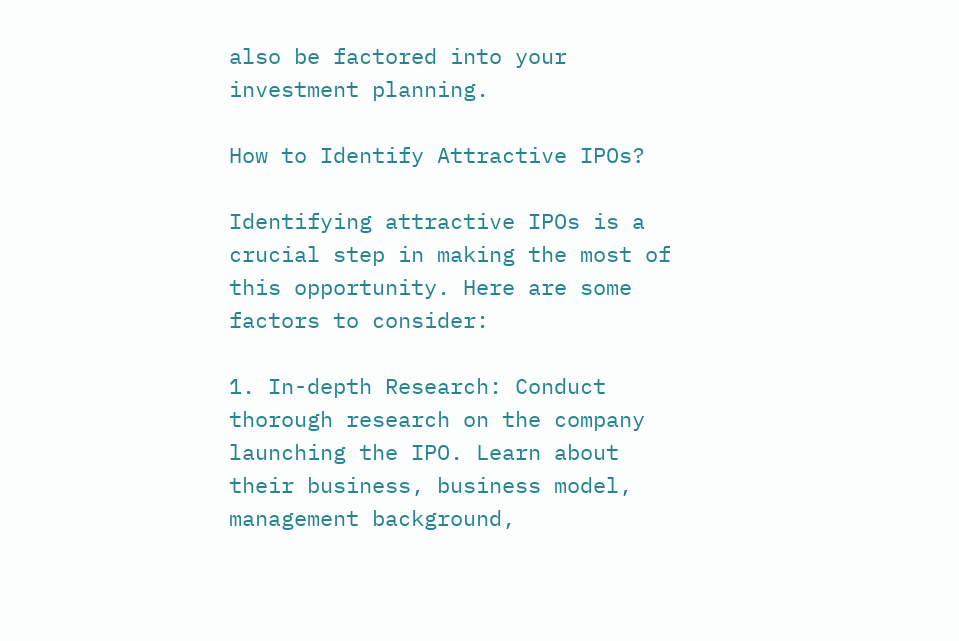also be factored into your investment planning.

How to Identify Attractive IPOs?

Identifying attractive IPOs is a crucial step in making the most of this opportunity. Here are some factors to consider:

1. In-depth Research: Conduct thorough research on the company launching the IPO. Learn about their business, business model, management background,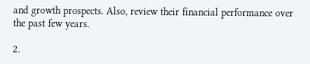and growth prospects. Also, review their financial performance over the past few years.

2.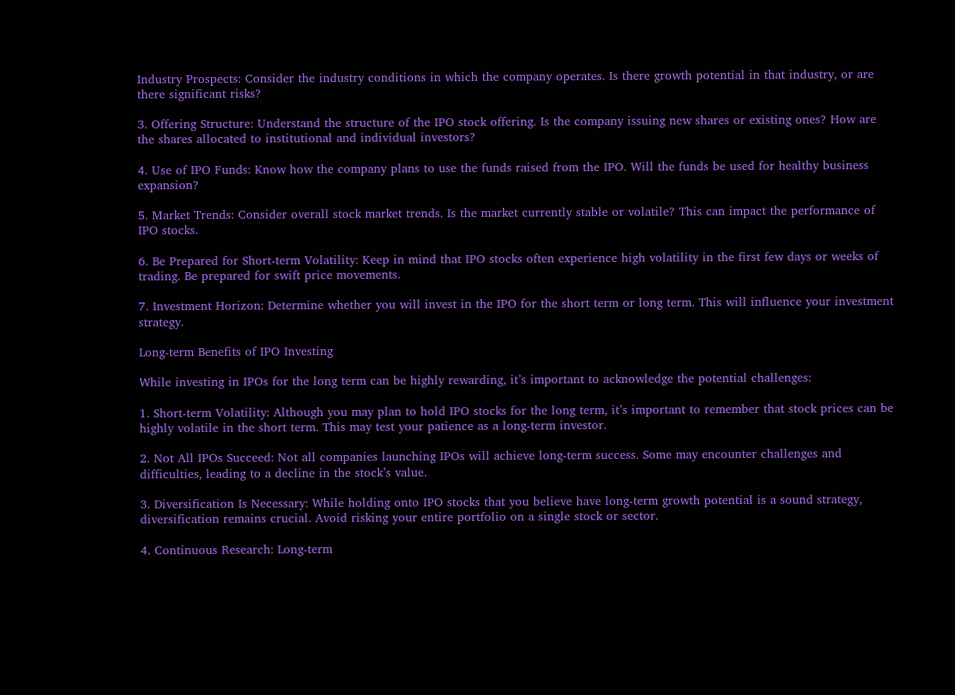Industry Prospects: Consider the industry conditions in which the company operates. Is there growth potential in that industry, or are there significant risks?

3. Offering Structure: Understand the structure of the IPO stock offering. Is the company issuing new shares or existing ones? How are the shares allocated to institutional and individual investors?

4. Use of IPO Funds: Know how the company plans to use the funds raised from the IPO. Will the funds be used for healthy business expansion?

5. Market Trends: Consider overall stock market trends. Is the market currently stable or volatile? This can impact the performance of IPO stocks.

6. Be Prepared for Short-term Volatility: Keep in mind that IPO stocks often experience high volatility in the first few days or weeks of trading. Be prepared for swift price movements.

7. Investment Horizon: Determine whether you will invest in the IPO for the short term or long term. This will influence your investment strategy.

Long-term Benefits of IPO Investing

While investing in IPOs for the long term can be highly rewarding, it’s important to acknowledge the potential challenges:

1. Short-term Volatility: Although you may plan to hold IPO stocks for the long term, it’s important to remember that stock prices can be highly volatile in the short term. This may test your patience as a long-term investor.

2. Not All IPOs Succeed: Not all companies launching IPOs will achieve long-term success. Some may encounter challenges and difficulties, leading to a decline in the stock’s value.

3. Diversification Is Necessary: While holding onto IPO stocks that you believe have long-term growth potential is a sound strategy, diversification remains crucial. Avoid risking your entire portfolio on a single stock or sector.

4. Continuous Research: Long-term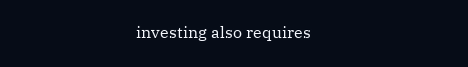investing also requires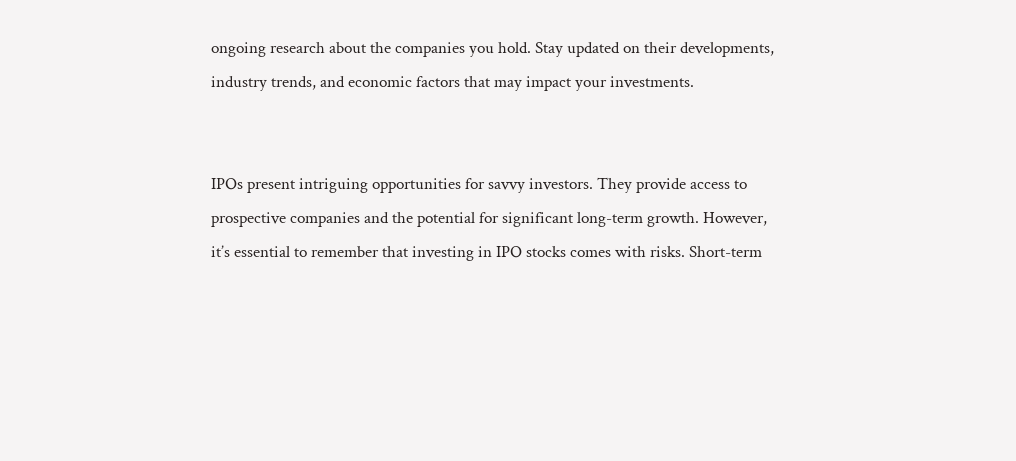ongoing research about the companies you hold. Stay updated on their developments, industry trends, and economic factors that may impact your investments.


IPOs present intriguing opportunities for savvy investors. They provide access to prospective companies and the potential for significant long-term growth. However, it’s essential to remember that investing in IPO stocks comes with risks. Short-term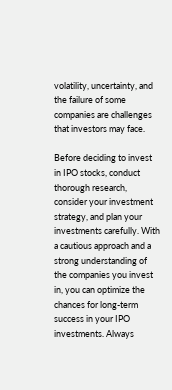volatility, uncertainty, and the failure of some companies are challenges that investors may face.

Before deciding to invest in IPO stocks, conduct thorough research, consider your investment strategy, and plan your investments carefully. With a cautious approach and a strong understanding of the companies you invest in, you can optimize the chances for long-term success in your IPO investments. Always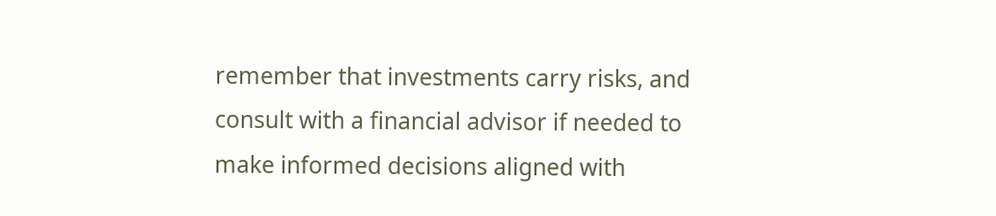remember that investments carry risks, and consult with a financial advisor if needed to make informed decisions aligned with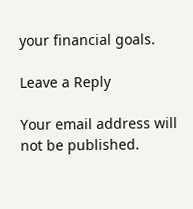your financial goals.

Leave a Reply

Your email address will not be published.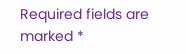Required fields are marked *